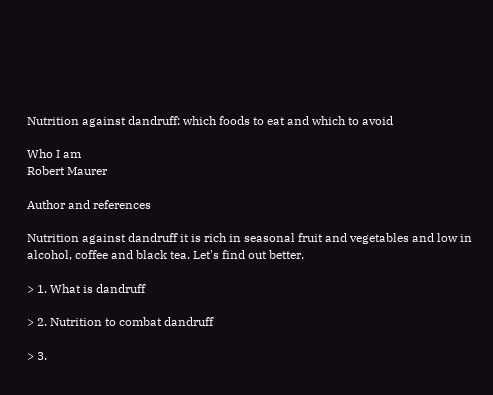Nutrition against dandruff: which foods to eat and which to avoid

Who I am
Robert Maurer

Author and references

Nutrition against dandruff it is rich in seasonal fruit and vegetables and low in alcohol, coffee and black tea. Let's find out better.

> 1. What is dandruff

> 2. Nutrition to combat dandruff

> 3.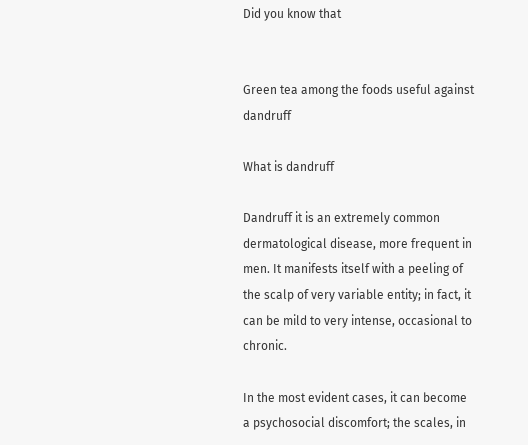Did you know that


Green tea among the foods useful against dandruff

What is dandruff

Dandruff it is an extremely common dermatological disease, more frequent in men. It manifests itself with a peeling of the scalp of very variable entity; in fact, it can be mild to very intense, occasional to chronic.

In the most evident cases, it can become a psychosocial discomfort; the scales, in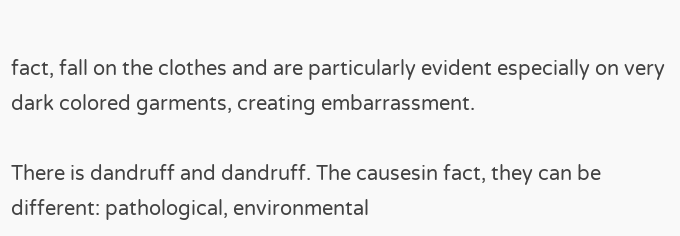fact, fall on the clothes and are particularly evident especially on very dark colored garments, creating embarrassment.

There is dandruff and dandruff. The causesin fact, they can be different: pathological, environmental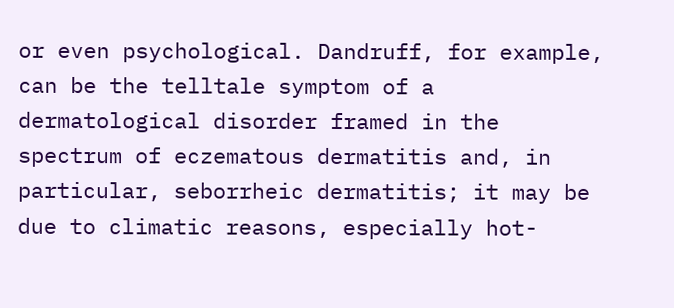or even psychological. Dandruff, for example, can be the telltale symptom of a dermatological disorder framed in the spectrum of eczematous dermatitis and, in particular, seborrheic dermatitis; it may be due to climatic reasons, especially hot-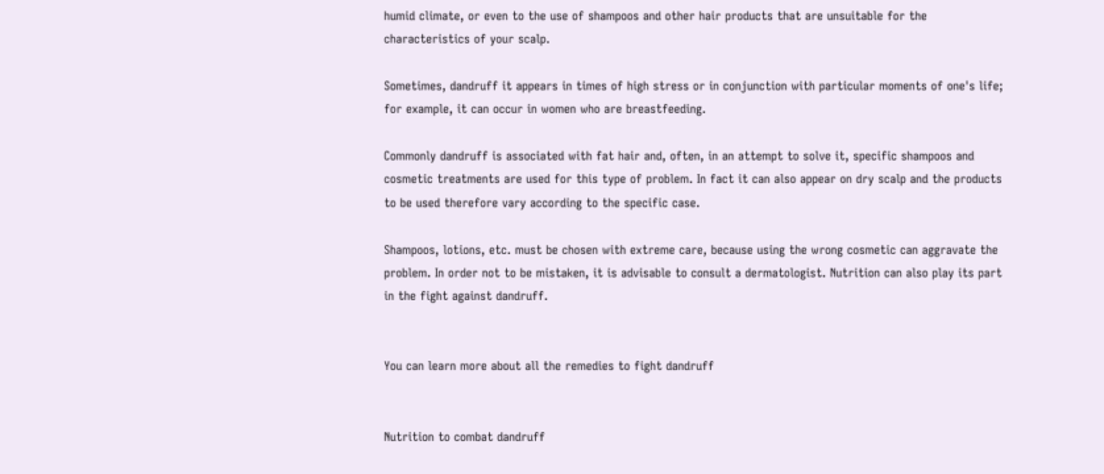humid climate, or even to the use of shampoos and other hair products that are unsuitable for the characteristics of your scalp.

Sometimes, dandruff it appears in times of high stress or in conjunction with particular moments of one's life; for example, it can occur in women who are breastfeeding.

Commonly dandruff is associated with fat hair and, often, in an attempt to solve it, specific shampoos and cosmetic treatments are used for this type of problem. In fact it can also appear on dry scalp and the products to be used therefore vary according to the specific case.

Shampoos, lotions, etc. must be chosen with extreme care, because using the wrong cosmetic can aggravate the problem. In order not to be mistaken, it is advisable to consult a dermatologist. Nutrition can also play its part in the fight against dandruff.


You can learn more about all the remedies to fight dandruff


Nutrition to combat dandruff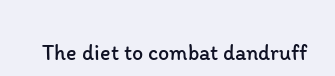The diet to combat dandruff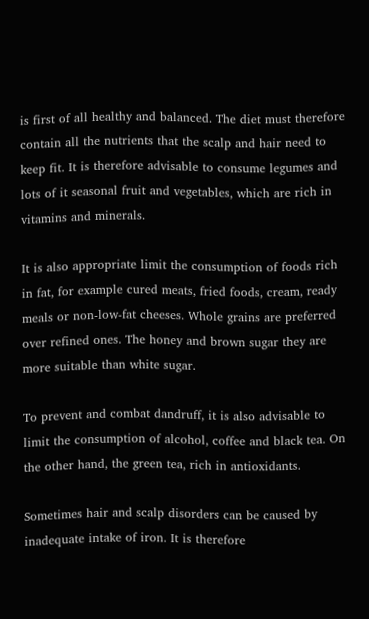is first of all healthy and balanced. The diet must therefore contain all the nutrients that the scalp and hair need to keep fit. It is therefore advisable to consume legumes and lots of it seasonal fruit and vegetables, which are rich in vitamins and minerals.

It is also appropriate limit the consumption of foods rich in fat, for example cured meats, fried foods, cream, ready meals or non-low-fat cheeses. Whole grains are preferred over refined ones. The honey and brown sugar they are more suitable than white sugar.

To prevent and combat dandruff, it is also advisable to limit the consumption of alcohol, coffee and black tea. On the other hand, the green tea, rich in antioxidants.

Sometimes hair and scalp disorders can be caused by inadequate intake of iron. It is therefore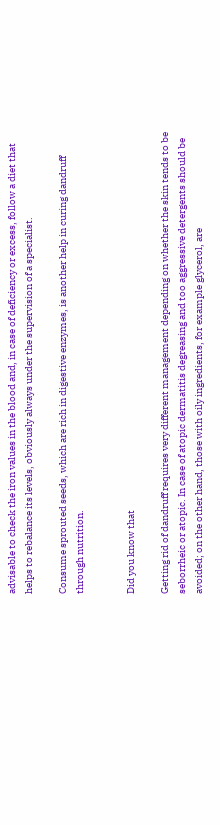advisable to check the iron values in the blood and, in case of deficiency or excess, follow a diet that helps to rebalance its levels, obviously always under the supervision of a specialist.

Consume sprouted seeds, which are rich in digestive enzymes, is another help in curing dandruff through nutrition.


Did you know that

Getting rid of dandruff requires very different management depending on whether the skin tends to be seborrheic or atopic. In case of atopic dermatitis degreasing and too aggressive detergents should be avoided; on the other hand, those with oily ingredients, for example glycerol, are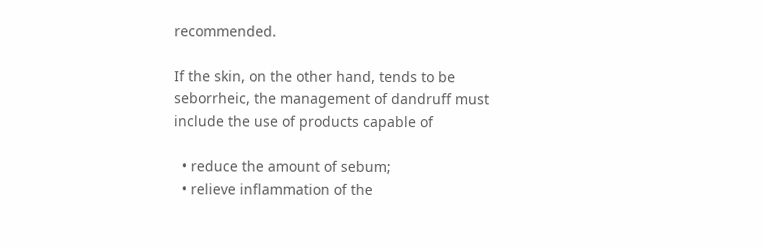recommended.

If the skin, on the other hand, tends to be seborrheic, the management of dandruff must include the use of products capable of

  • reduce the amount of sebum;
  • relieve inflammation of the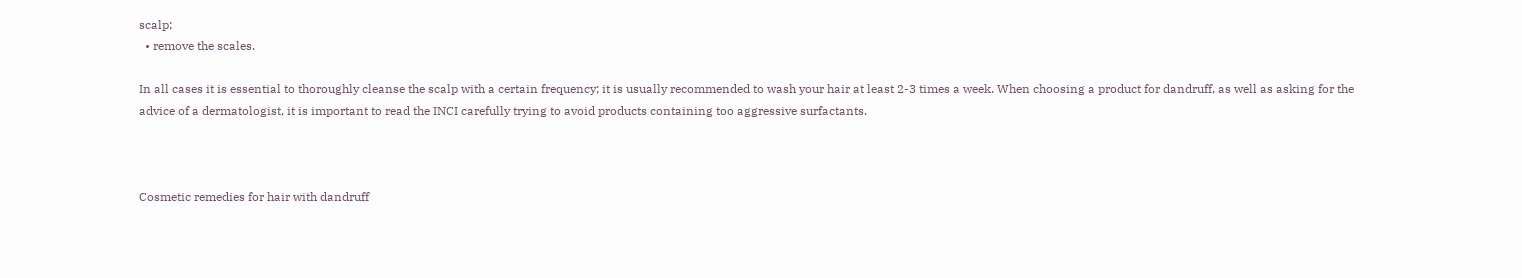scalp;
  • remove the scales.

In all cases it is essential to thoroughly cleanse the scalp with a certain frequency; it is usually recommended to wash your hair at least 2-3 times a week. When choosing a product for dandruff, as well as asking for the advice of a dermatologist, it is important to read the INCI carefully trying to avoid products containing too aggressive surfactants.



Cosmetic remedies for hair with dandruff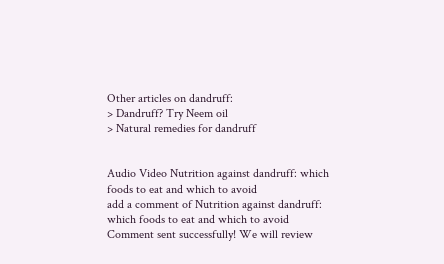Other articles on dandruff:
> Dandruff? Try Neem oil
> Natural remedies for dandruff


Audio Video Nutrition against dandruff: which foods to eat and which to avoid
add a comment of Nutrition against dandruff: which foods to eat and which to avoid
Comment sent successfully! We will review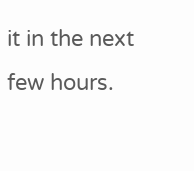it in the next few hours.